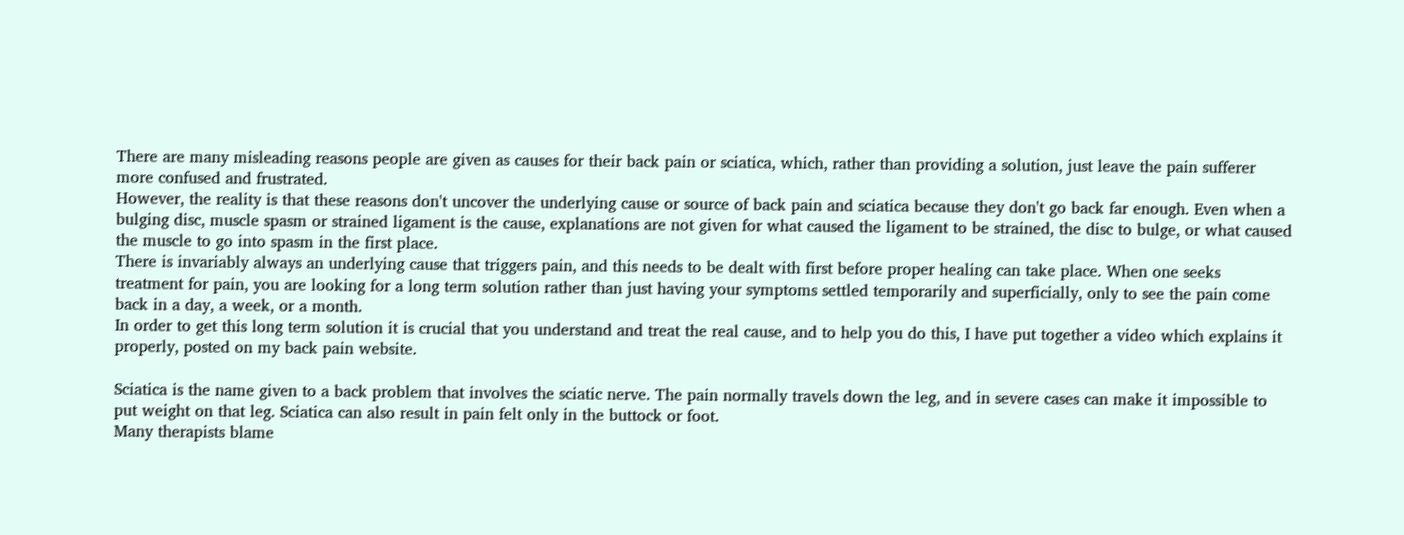There are many misleading reasons people are given as causes for their back pain or sciatica, which, rather than providing a solution, just leave the pain sufferer more confused and frustrated.
However, the reality is that these reasons don't uncover the underlying cause or source of back pain and sciatica because they don't go back far enough. Even when a bulging disc, muscle spasm or strained ligament is the cause, explanations are not given for what caused the ligament to be strained, the disc to bulge, or what caused the muscle to go into spasm in the first place.
There is invariably always an underlying cause that triggers pain, and this needs to be dealt with first before proper healing can take place. When one seeks treatment for pain, you are looking for a long term solution rather than just having your symptoms settled temporarily and superficially, only to see the pain come back in a day, a week, or a month.
In order to get this long term solution it is crucial that you understand and treat the real cause, and to help you do this, I have put together a video which explains it properly, posted on my back pain website.

Sciatica is the name given to a back problem that involves the sciatic nerve. The pain normally travels down the leg, and in severe cases can make it impossible to put weight on that leg. Sciatica can also result in pain felt only in the buttock or foot.
Many therapists blame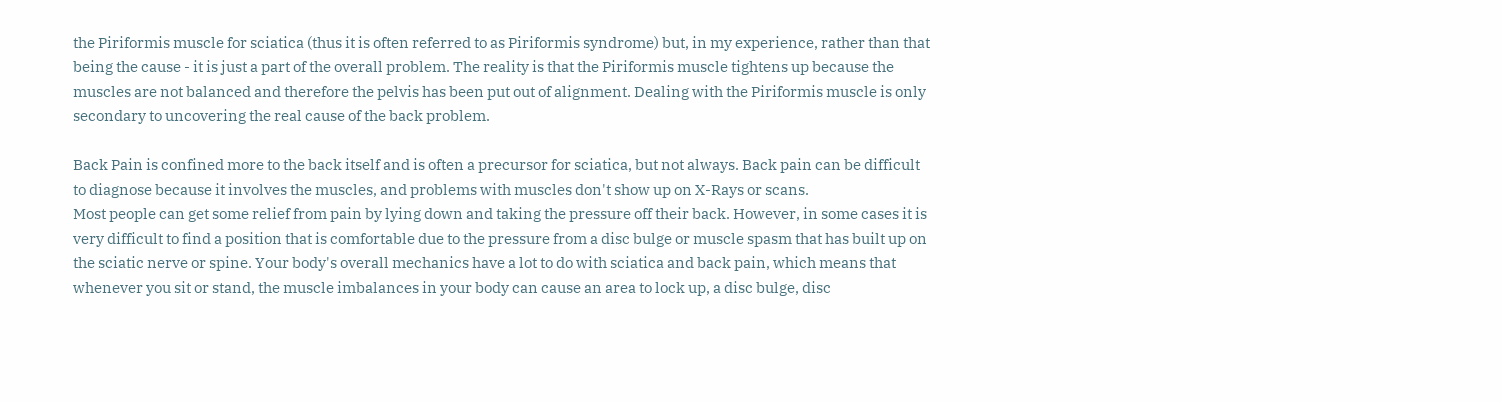the Piriformis muscle for sciatica (thus it is often referred to as Piriformis syndrome) but, in my experience, rather than that being the cause - it is just a part of the overall problem. The reality is that the Piriformis muscle tightens up because the muscles are not balanced and therefore the pelvis has been put out of alignment. Dealing with the Piriformis muscle is only secondary to uncovering the real cause of the back problem.

Back Pain is confined more to the back itself and is often a precursor for sciatica, but not always. Back pain can be difficult to diagnose because it involves the muscles, and problems with muscles don't show up on X-Rays or scans.
Most people can get some relief from pain by lying down and taking the pressure off their back. However, in some cases it is very difficult to find a position that is comfortable due to the pressure from a disc bulge or muscle spasm that has built up on the sciatic nerve or spine. Your body's overall mechanics have a lot to do with sciatica and back pain, which means that whenever you sit or stand, the muscle imbalances in your body can cause an area to lock up, a disc bulge, disc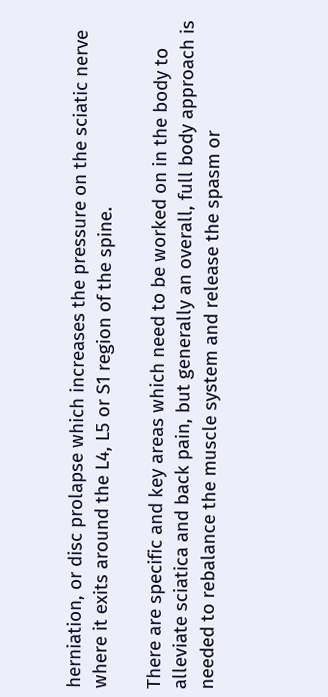herniation, or disc prolapse which increases the pressure on the sciatic nerve where it exits around the L4, L5 or S1 region of the spine.

There are specific and key areas which need to be worked on in the body to alleviate sciatica and back pain, but generally an overall, full body approach is needed to rebalance the muscle system and release the spasm or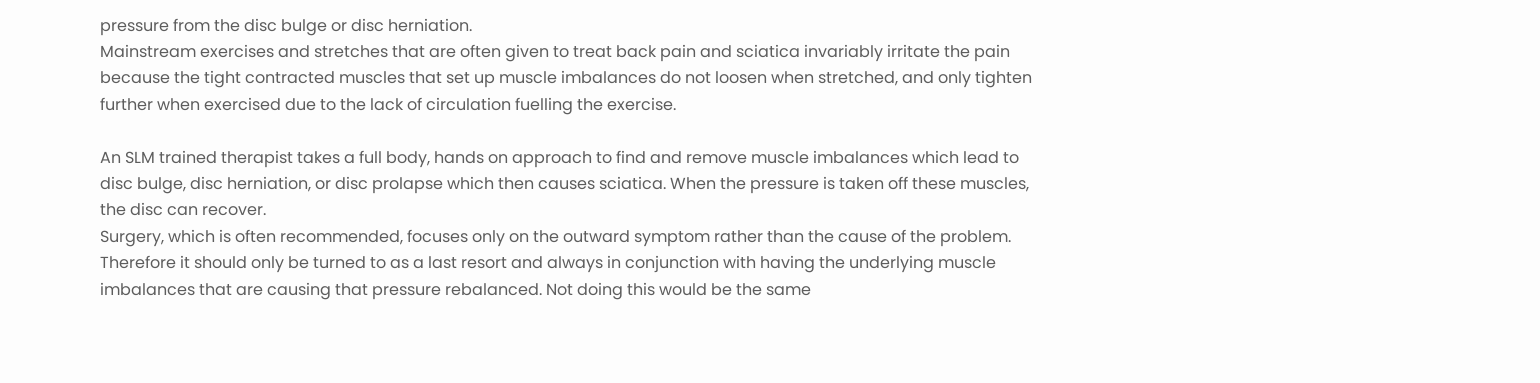pressure from the disc bulge or disc herniation.
Mainstream exercises and stretches that are often given to treat back pain and sciatica invariably irritate the pain because the tight contracted muscles that set up muscle imbalances do not loosen when stretched, and only tighten further when exercised due to the lack of circulation fuelling the exercise.

An SLM trained therapist takes a full body, hands on approach to find and remove muscle imbalances which lead to disc bulge, disc herniation, or disc prolapse which then causes sciatica. When the pressure is taken off these muscles, the disc can recover.
Surgery, which is often recommended, focuses only on the outward symptom rather than the cause of the problem. Therefore it should only be turned to as a last resort and always in conjunction with having the underlying muscle imbalances that are causing that pressure rebalanced. Not doing this would be the same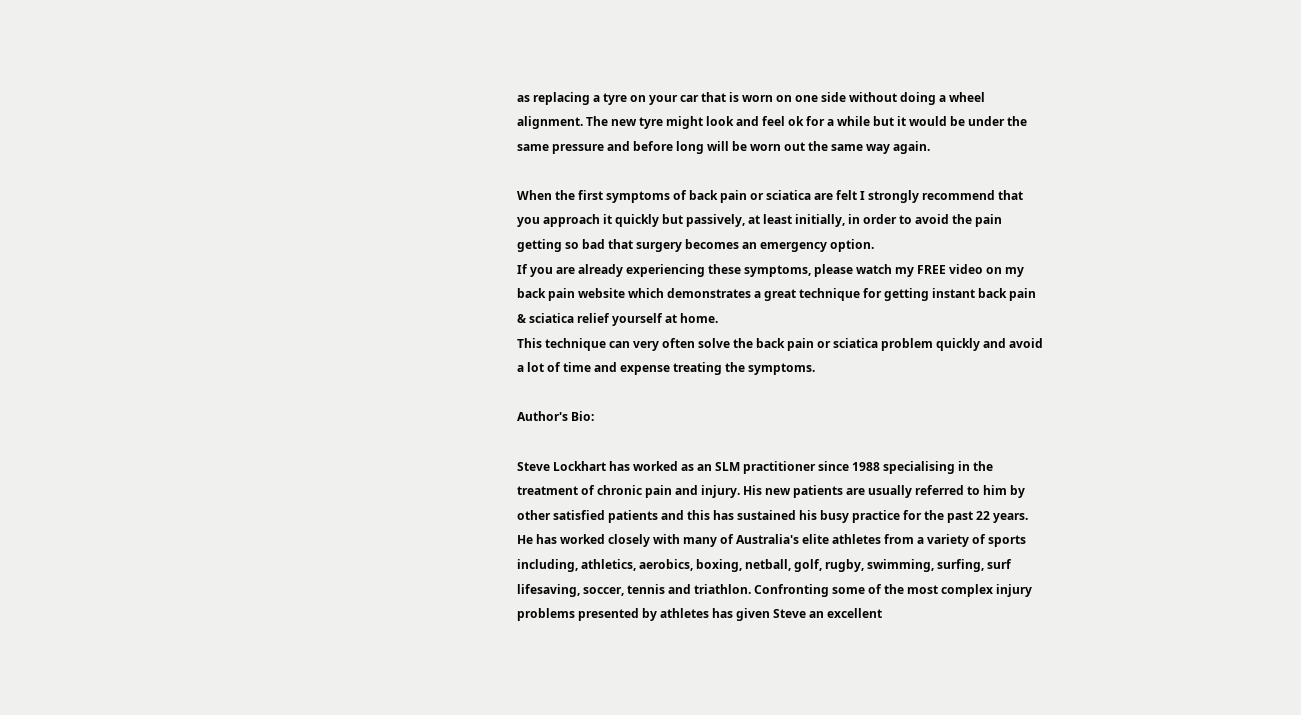as replacing a tyre on your car that is worn on one side without doing a wheel alignment. The new tyre might look and feel ok for a while but it would be under the same pressure and before long will be worn out the same way again.

When the first symptoms of back pain or sciatica are felt I strongly recommend that you approach it quickly but passively, at least initially, in order to avoid the pain getting so bad that surgery becomes an emergency option.
If you are already experiencing these symptoms, please watch my FREE video on my back pain website which demonstrates a great technique for getting instant back pain & sciatica relief yourself at home.
This technique can very often solve the back pain or sciatica problem quickly and avoid a lot of time and expense treating the symptoms.

Author's Bio:

Steve Lockhart has worked as an SLM practitioner since 1988 specialising in the treatment of chronic pain and injury. His new patients are usually referred to him by other satisfied patients and this has sustained his busy practice for the past 22 years.
He has worked closely with many of Australia's elite athletes from a variety of sports including, athletics, aerobics, boxing, netball, golf, rugby, swimming, surfing, surf lifesaving, soccer, tennis and triathlon. Confronting some of the most complex injury problems presented by athletes has given Steve an excellent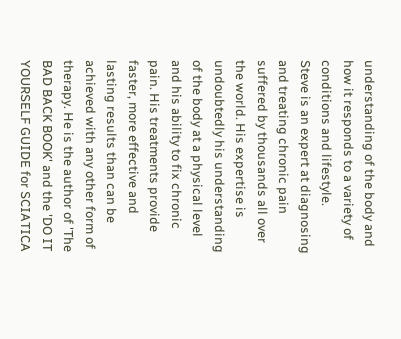understanding of the body and how it responds to a variety of conditions and lifestyle.
Steve is an expert at diagnosing and treating chronic pain suffered by thousands all over the world. His expertise is undoubtedly his understanding of the body at a physical level and his ability to fix chronic pain. His treatments provide faster, more effective and lasting results than can be achieved with any other form of therapy. He is the author of 'The BAD BACK BOOK' and the 'DO IT YOURSELF GUIDE for SCIATICA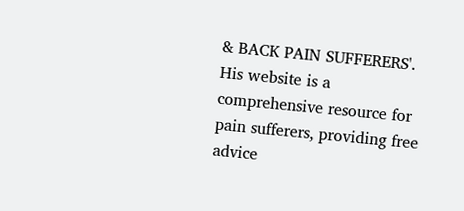& BACK PAIN SUFFERERS'. His website is a comprehensive resource for pain sufferers, providing free advice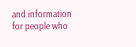and information for people who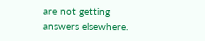are not getting answers elsewhere.